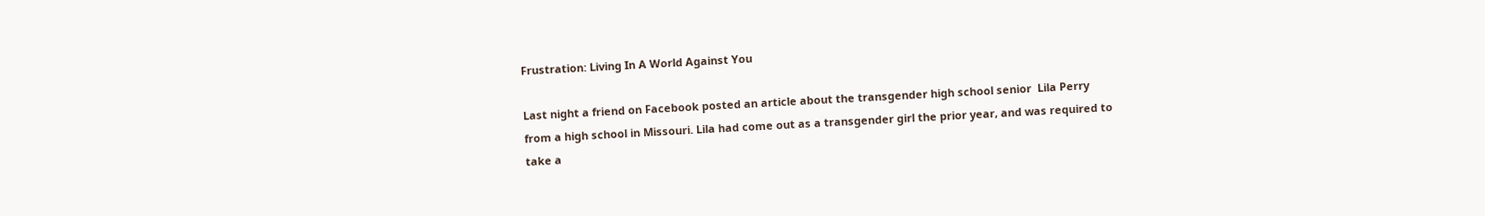Frustration: Living In A World Against You

Last night a friend on Facebook posted an article about the transgender high school senior  Lila Perry from a high school in Missouri. Lila had come out as a transgender girl the prior year, and was required to take a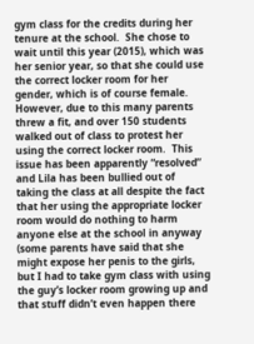gym class for the credits during her tenure at the school.  She chose to wait until this year (2015), which was her senior year, so that she could use the correct locker room for her gender, which is of course female.  However, due to this many parents threw a fit, and over 150 students walked out of class to protest her using the correct locker room.  This issue has been apparently “resolved” and Lila has been bullied out of taking the class at all despite the fact that her using the appropriate locker room would do nothing to harm anyone else at the school in anyway (some parents have said that she might expose her penis to the girls, but I had to take gym class with using the guy’s locker room growing up and that stuff didn’t even happen there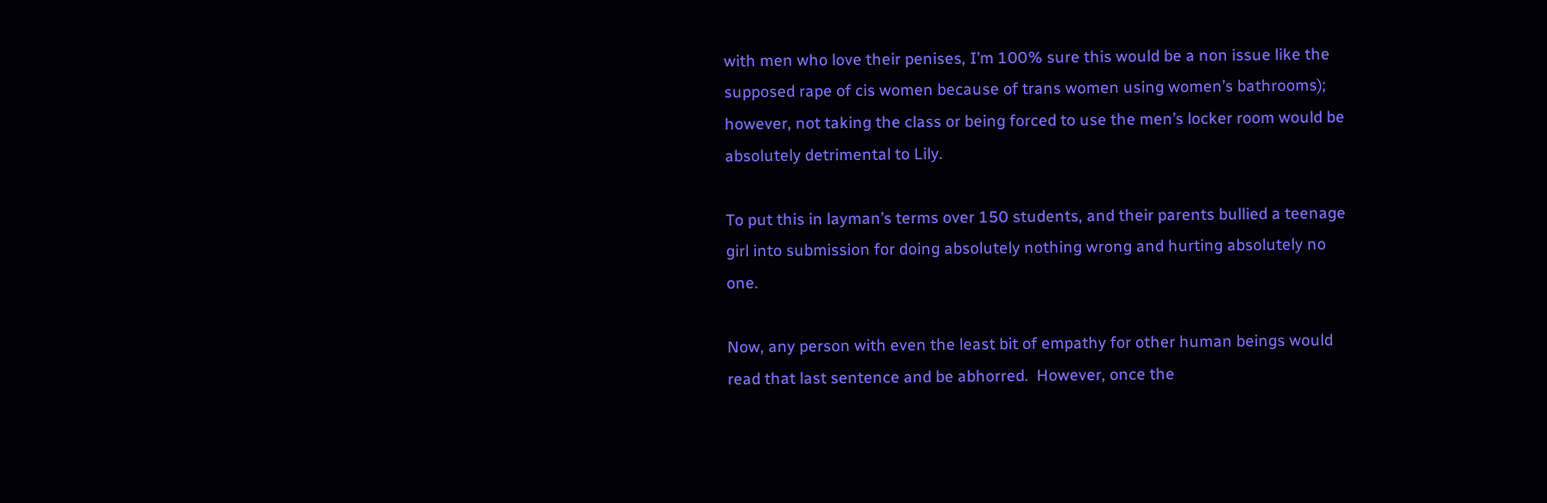with men who love their penises, I’m 100% sure this would be a non issue like the supposed rape of cis women because of trans women using women’s bathrooms); however, not taking the class or being forced to use the men’s locker room would be absolutely detrimental to Lily.

To put this in layman’s terms over 150 students, and their parents bullied a teenage girl into submission for doing absolutely nothing wrong and hurting absolutely no one.

Now, any person with even the least bit of empathy for other human beings would read that last sentence and be abhorred.  However, once the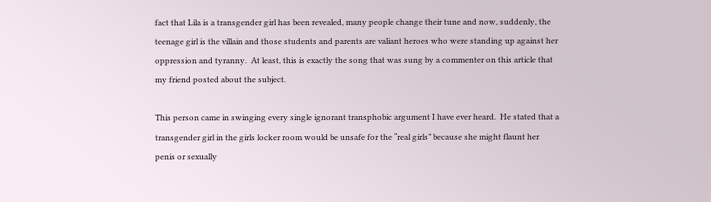fact that Lila is a transgender girl has been revealed, many people change their tune and now, suddenly, the teenage girl is the villain and those students and parents are valiant heroes who were standing up against her oppression and tyranny.  At least, this is exactly the song that was sung by a commenter on this article that my friend posted about the subject.

This person came in swinging every single ignorant transphobic argument I have ever heard.  He stated that a transgender girl in the girls locker room would be unsafe for the “real girls” because she might flaunt her penis or sexually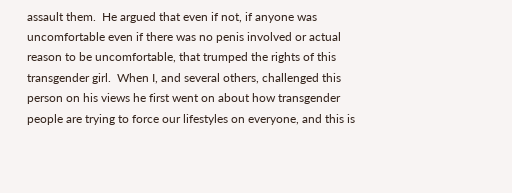assault them.  He argued that even if not, if anyone was uncomfortable even if there was no penis involved or actual reason to be uncomfortable, that trumped the rights of this transgender girl.  When I, and several others, challenged this person on his views he first went on about how transgender people are trying to force our lifestyles on everyone, and this is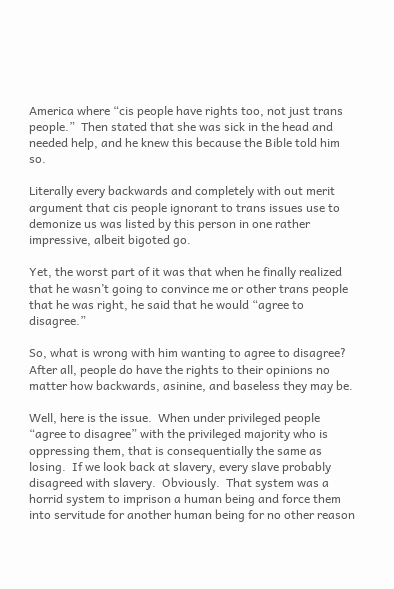America where “cis people have rights too, not just trans people.”  Then stated that she was sick in the head and needed help, and he knew this because the Bible told him so.

Literally every backwards and completely with out merit argument that cis people ignorant to trans issues use to demonize us was listed by this person in one rather impressive, albeit bigoted go.

Yet, the worst part of it was that when he finally realized that he wasn’t going to convince me or other trans people that he was right, he said that he would “agree to disagree.”

So, what is wrong with him wanting to agree to disagree?  After all, people do have the rights to their opinions no matter how backwards, asinine, and baseless they may be.

Well, here is the issue.  When under privileged people “agree to disagree” with the privileged majority who is oppressing them, that is consequentially the same as losing.  If we look back at slavery, every slave probably disagreed with slavery.  Obviously.  That system was a horrid system to imprison a human being and force them into servitude for another human being for no other reason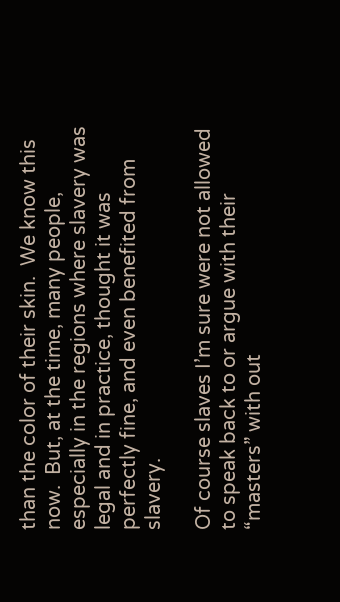than the color of their skin.  We know this now.  But, at the time, many people, especially in the regions where slavery was legal and in practice, thought it was perfectly fine, and even benefited from slavery.

Of course slaves I’m sure were not allowed to speak back to or argue with their “masters” with out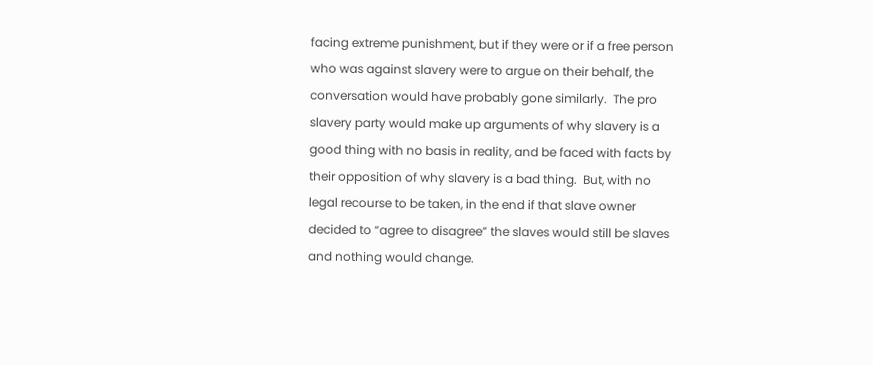facing extreme punishment, but if they were or if a free person who was against slavery were to argue on their behalf, the conversation would have probably gone similarly.  The pro slavery party would make up arguments of why slavery is a good thing with no basis in reality, and be faced with facts by their opposition of why slavery is a bad thing.  But, with no legal recourse to be taken, in the end if that slave owner decided to “agree to disagree” the slaves would still be slaves and nothing would change.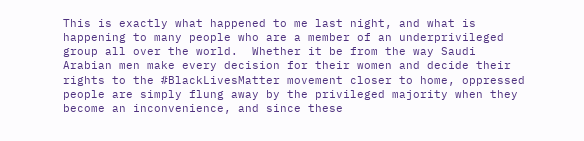This is exactly what happened to me last night, and what is happening to many people who are a member of an underprivileged group all over the world.  Whether it be from the way Saudi Arabian men make every decision for their women and decide their rights to the #BlackLivesMatter movement closer to home, oppressed people are simply flung away by the privileged majority when they become an inconvenience, and since these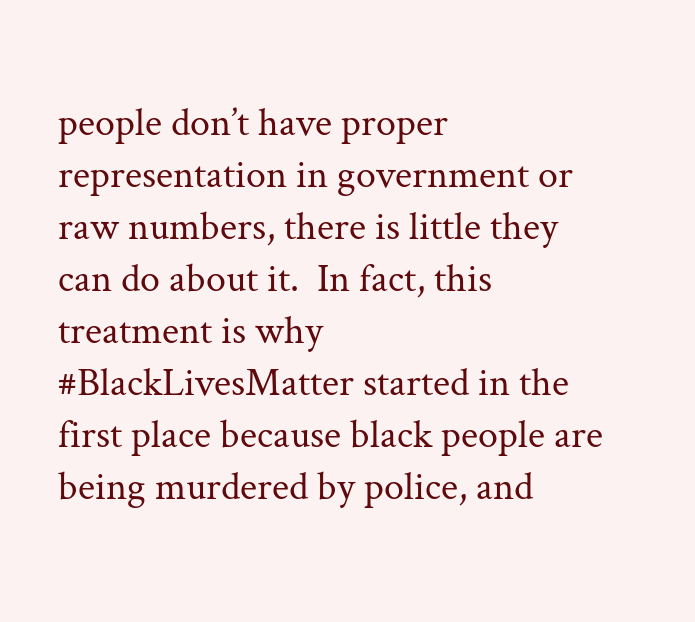people don’t have proper representation in government or raw numbers, there is little they can do about it.  In fact, this treatment is why #BlackLivesMatter started in the first place because black people are being murdered by police, and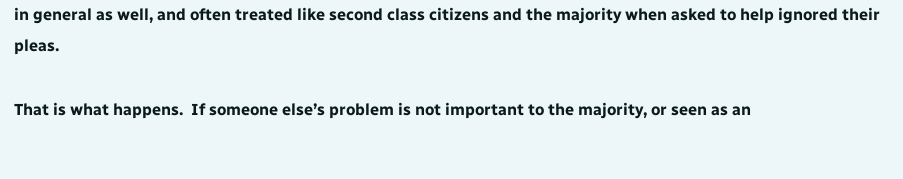in general as well, and often treated like second class citizens and the majority when asked to help ignored their pleas.

That is what happens.  If someone else’s problem is not important to the majority, or seen as an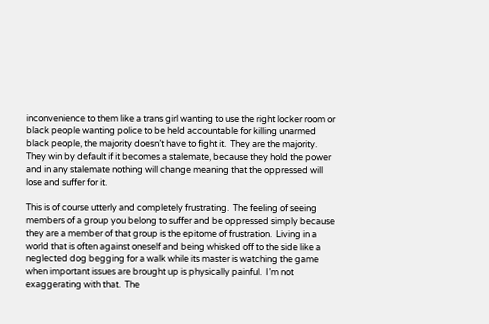inconvenience to them like a trans girl wanting to use the right locker room or black people wanting police to be held accountable for killing unarmed black people, the majority doesn’t have to fight it.  They are the majority.  They win by default if it becomes a stalemate, because they hold the power and in any stalemate nothing will change meaning that the oppressed will lose and suffer for it.

This is of course utterly and completely frustrating.  The feeling of seeing members of a group you belong to suffer and be oppressed simply because they are a member of that group is the epitome of frustration.  Living in a world that is often against oneself and being whisked off to the side like a neglected dog begging for a walk while its master is watching the game when important issues are brought up is physically painful.  I’m not exaggerating with that.  The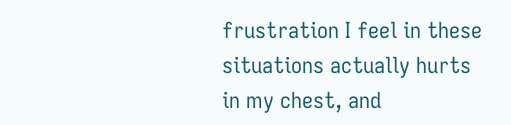frustration I feel in these situations actually hurts in my chest, and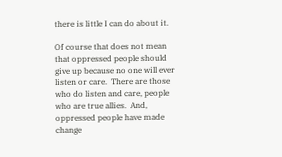there is little I can do about it.

Of course that does not mean that oppressed people should give up because no one will ever listen or care.  There are those who do listen and care, people who are true allies.  And, oppressed people have made change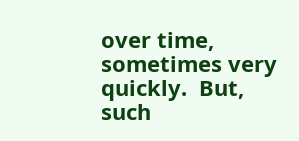over time, sometimes very quickly.  But, such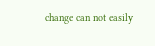change can not easily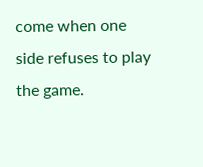come when one side refuses to play the game.